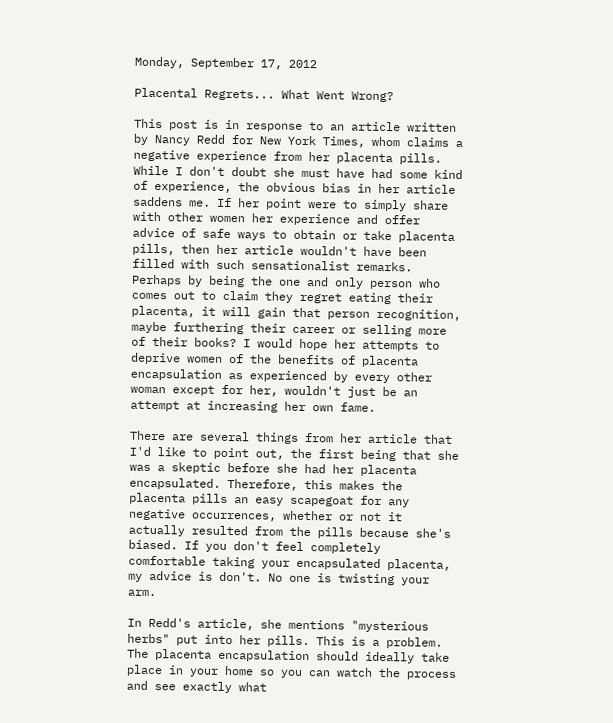Monday, September 17, 2012

Placental Regrets... What Went Wrong?

This post is in response to an article written by Nancy Redd for New York Times, whom claims a negative experience from her placenta pills. While I don't doubt she must have had some kind of experience, the obvious bias in her article saddens me. If her point were to simply share with other women her experience and offer advice of safe ways to obtain or take placenta pills, then her article wouldn't have been filled with such sensationalist remarks. Perhaps by being the one and only person who comes out to claim they regret eating their placenta, it will gain that person recognition, maybe furthering their career or selling more of their books? I would hope her attempts to deprive women of the benefits of placenta encapsulation as experienced by every other woman except for her, wouldn't just be an attempt at increasing her own fame.

There are several things from her article that I'd like to point out, the first being that she was a skeptic before she had her placenta encapsulated. Therefore, this makes the placenta pills an easy scapegoat for any negative occurrences, whether or not it actually resulted from the pills because she's biased. If you don't feel completely comfortable taking your encapsulated placenta, my advice is don't. No one is twisting your arm.

In Redd's article, she mentions "mysterious herbs" put into her pills. This is a problem. The placenta encapsulation should ideally take place in your home so you can watch the process and see exactly what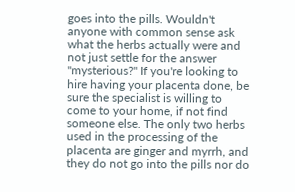goes into the pills. Wouldn't anyone with common sense ask what the herbs actually were and not just settle for the answer "mysterious?" If you're looking to hire having your placenta done, be sure the specialist is willing to come to your home, if not find someone else. The only two herbs used in the processing of the placenta are ginger and myrrh, and they do not go into the pills nor do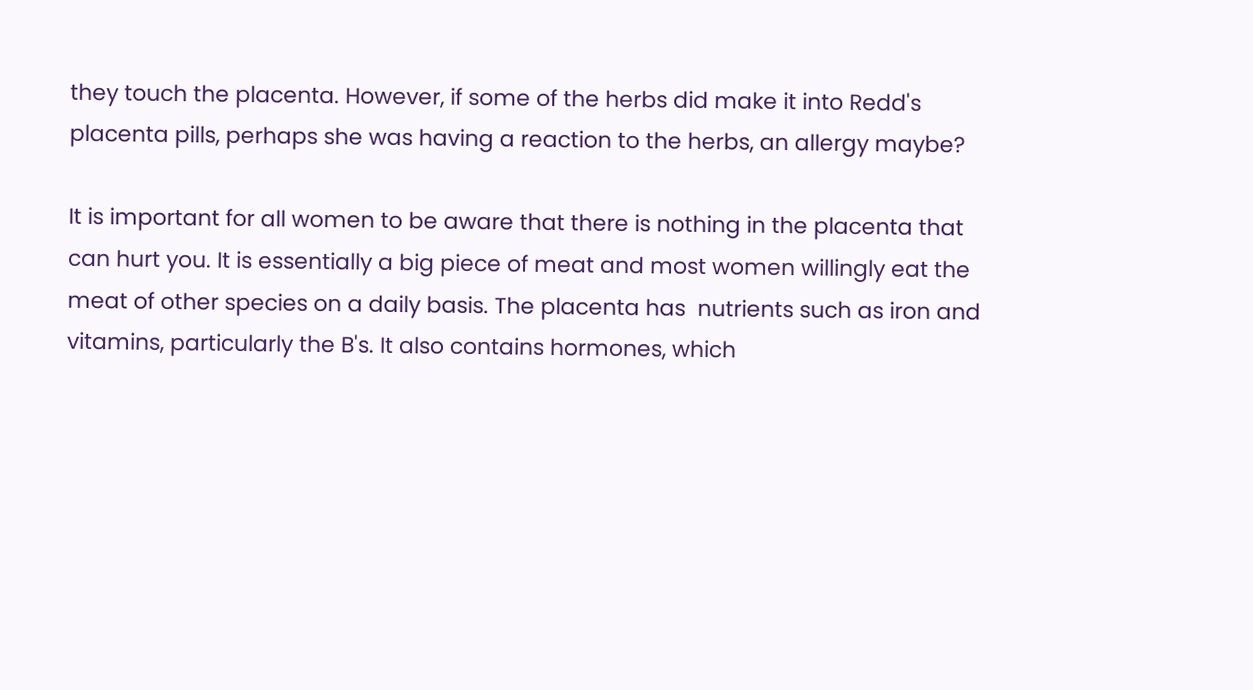they touch the placenta. However, if some of the herbs did make it into Redd's placenta pills, perhaps she was having a reaction to the herbs, an allergy maybe?

It is important for all women to be aware that there is nothing in the placenta that can hurt you. It is essentially a big piece of meat and most women willingly eat the meat of other species on a daily basis. The placenta has  nutrients such as iron and vitamins, particularly the B's. It also contains hormones, which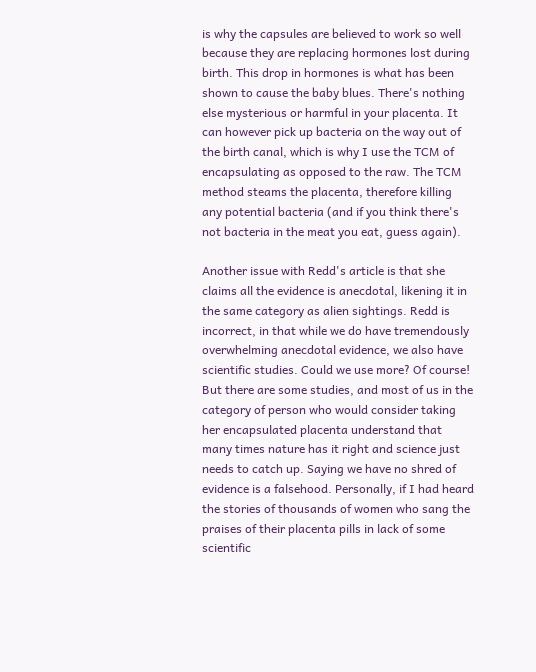is why the capsules are believed to work so well because they are replacing hormones lost during birth. This drop in hormones is what has been shown to cause the baby blues. There's nothing else mysterious or harmful in your placenta. It can however pick up bacteria on the way out of the birth canal, which is why I use the TCM of encapsulating as opposed to the raw. The TCM method steams the placenta, therefore killing any potential bacteria (and if you think there's not bacteria in the meat you eat, guess again).

Another issue with Redd's article is that she claims all the evidence is anecdotal, likening it in the same category as alien sightings. Redd is incorrect, in that while we do have tremendously overwhelming anecdotal evidence, we also have scientific studies. Could we use more? Of course! But there are some studies, and most of us in the category of person who would consider taking her encapsulated placenta understand that many times nature has it right and science just needs to catch up. Saying we have no shred of evidence is a falsehood. Personally, if I had heard the stories of thousands of women who sang the praises of their placenta pills in lack of some scientific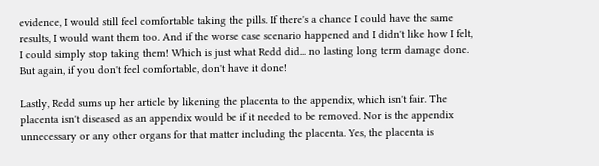evidence, I would still feel comfortable taking the pills. If there's a chance I could have the same results, I would want them too. And if the worse case scenario happened and I didn't like how I felt, I could simply stop taking them! Which is just what Redd did... no lasting long term damage done. But again, if you don't feel comfortable, don't have it done!

Lastly, Redd sums up her article by likening the placenta to the appendix, which isn't fair. The placenta isn't diseased as an appendix would be if it needed to be removed. Nor is the appendix unnecessary or any other organs for that matter including the placenta. Yes, the placenta is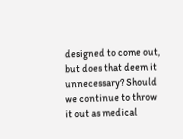designed to come out, but does that deem it unnecessary? Should we continue to throw it out as medical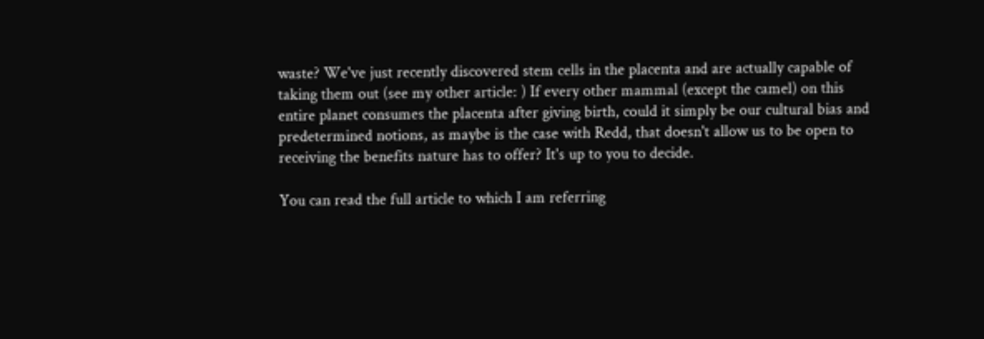waste? We've just recently discovered stem cells in the placenta and are actually capable of taking them out (see my other article: ) If every other mammal (except the camel) on this entire planet consumes the placenta after giving birth, could it simply be our cultural bias and predetermined notions, as maybe is the case with Redd, that doesn't allow us to be open to receiving the benefits nature has to offer? It's up to you to decide.

You can read the full article to which I am referring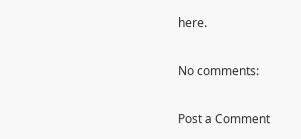here.

No comments:

Post a Comment